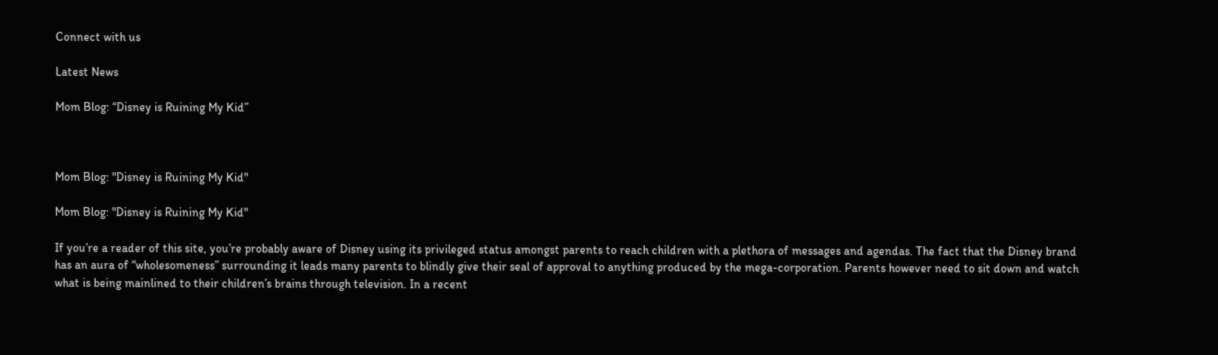Connect with us

Latest News

Mom Blog: “Disney is Ruining My Kid”



Mom Blog: "Disney is Ruining My Kid"

Mom Blog: "Disney is Ruining My Kid"

If you’re a reader of this site, you’re probably aware of Disney using its privileged status amongst parents to reach children with a plethora of messages and agendas. The fact that the Disney brand has an aura of “wholesomeness” surrounding it leads many parents to blindly give their seal of approval to anything produced by the mega-corporation. Parents however need to sit down and watch what is being mainlined to their children’s brains through television. In a recent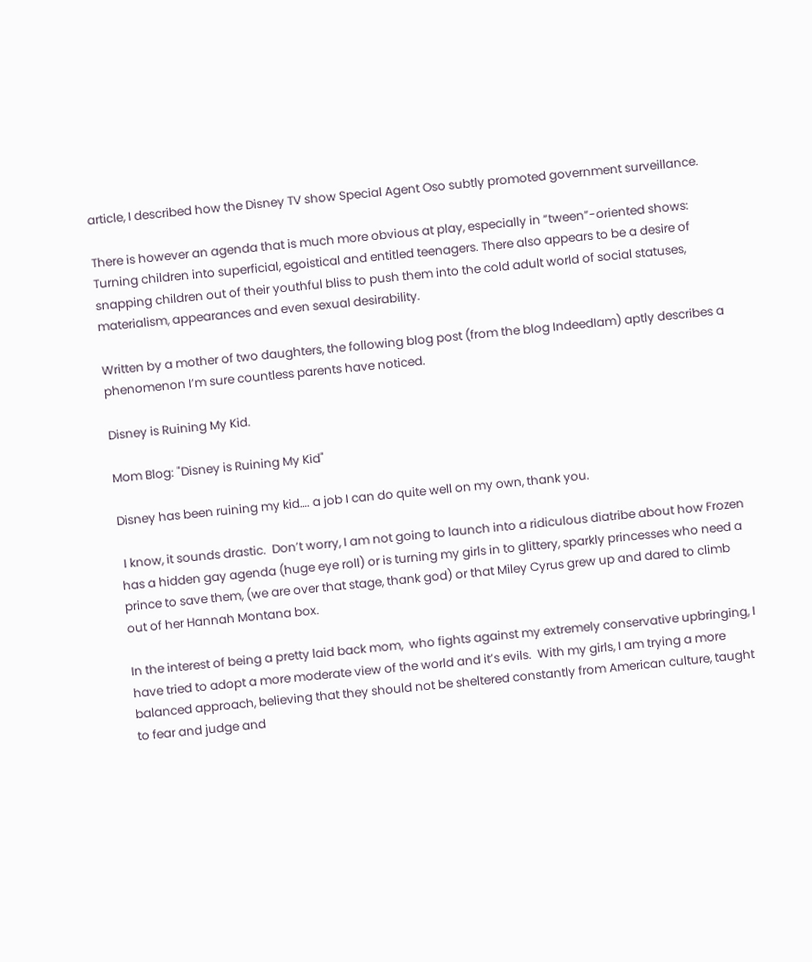article, I described how the Disney TV show Special Agent Oso subtly promoted government surveillance.

There is however an agenda that is much more obvious at play, especially in “tween”-oriented shows: Turning children into superficial, egoistical and entitled teenagers. There also appears to be a desire of snapping children out of their youthful bliss to push them into the cold adult world of social statuses, materialism, appearances and even sexual desirability.

Written by a mother of two daughters, the following blog post (from the blog IndeedIam) aptly describes a phenomenon I’m sure countless parents have noticed.

Disney is Ruining My Kid.

Mom Blog: "Disney is Ruining My Kid"

Disney has been ruining my kid…. a job I can do quite well on my own, thank you.

 I know, it sounds drastic.  Don’t worry, I am not going to launch into a ridiculous diatribe about how Frozen has a hidden gay agenda (huge eye roll) or is turning my girls in to glittery, sparkly princesses who need a prince to save them, (we are over that stage, thank god) or that Miley Cyrus grew up and dared to climb out of her Hannah Montana box.

In the interest of being a pretty laid back mom,  who fights against my extremely conservative upbringing, I have tried to adopt a more moderate view of the world and it’s evils.  With my girls, I am trying a more balanced approach, believing that they should not be sheltered constantly from American culture, taught to fear and judge and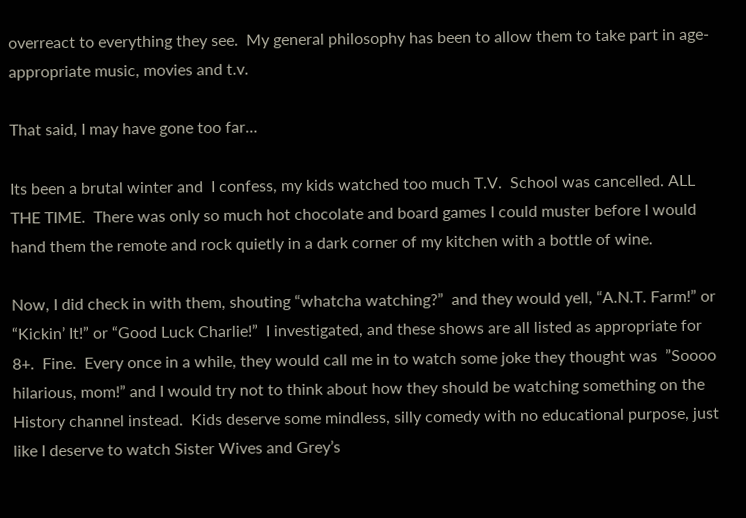overreact to everything they see.  My general philosophy has been to allow them to take part in age-appropriate music, movies and t.v.

That said, I may have gone too far…

Its been a brutal winter and  I confess, my kids watched too much T.V.  School was cancelled. ALL THE TIME.  There was only so much hot chocolate and board games I could muster before I would hand them the remote and rock quietly in a dark corner of my kitchen with a bottle of wine.

Now, I did check in with them, shouting “whatcha watching?”  and they would yell, “A.N.T. Farm!” or “Kickin’ It!” or “Good Luck Charlie!”  I investigated, and these shows are all listed as appropriate for 8+.  Fine.  Every once in a while, they would call me in to watch some joke they thought was  ”Soooo hilarious, mom!” and I would try not to think about how they should be watching something on the History channel instead.  Kids deserve some mindless, silly comedy with no educational purpose, just like I deserve to watch Sister Wives and Grey’s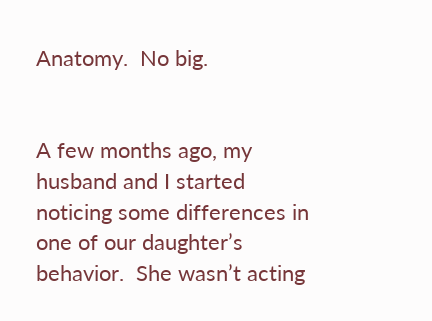Anatomy.  No big.


A few months ago, my husband and I started noticing some differences in one of our daughter’s behavior.  She wasn’t acting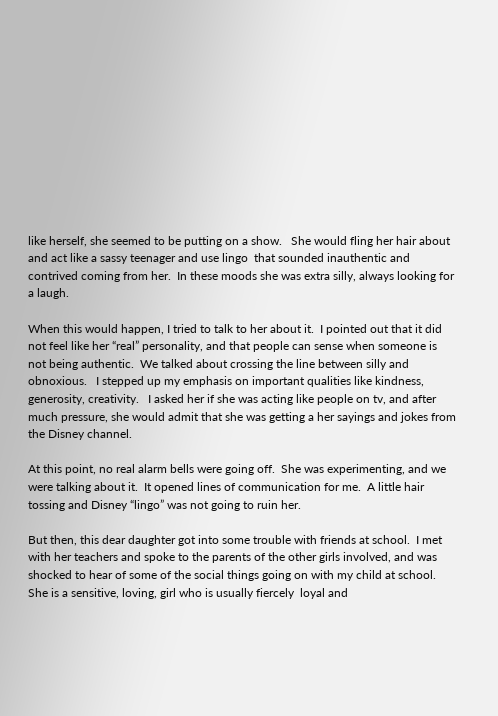like herself, she seemed to be putting on a show.   She would fling her hair about and act like a sassy teenager and use lingo  that sounded inauthentic and contrived coming from her.  In these moods she was extra silly, always looking for a laugh.

When this would happen, I tried to talk to her about it.  I pointed out that it did not feel like her “real” personality, and that people can sense when someone is not being authentic.  We talked about crossing the line between silly and obnoxious.   I stepped up my emphasis on important qualities like kindness, generosity, creativity.   I asked her if she was acting like people on tv, and after much pressure, she would admit that she was getting a her sayings and jokes from the Disney channel.

At this point, no real alarm bells were going off.  She was experimenting, and we were talking about it.  It opened lines of communication for me.  A little hair tossing and Disney “lingo” was not going to ruin her.

But then, this dear daughter got into some trouble with friends at school.  I met with her teachers and spoke to the parents of the other girls involved, and was shocked to hear of some of the social things going on with my child at school.   She is a sensitive, loving, girl who is usually fiercely  loyal and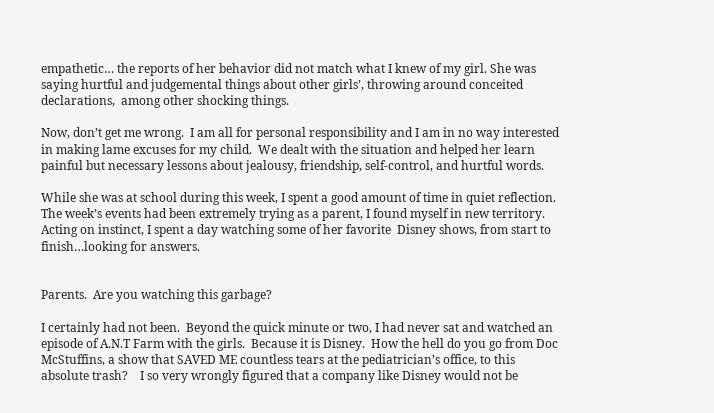empathetic… the reports of her behavior did not match what I knew of my girl. She was saying hurtful and judgemental things about other girls’, throwing around conceited declarations,  among other shocking things.

Now, don’t get me wrong.  I am all for personal responsibility and I am in no way interested in making lame excuses for my child.  We dealt with the situation and helped her learn painful but necessary lessons about jealousy, friendship, self-control, and hurtful words.

While she was at school during this week, I spent a good amount of time in quiet reflection.  The week’s events had been extremely trying as a parent, I found myself in new territory.  Acting on instinct, I spent a day watching some of her favorite  Disney shows, from start to finish…looking for answers.


Parents.  Are you watching this garbage?

I certainly had not been.  Beyond the quick minute or two, I had never sat and watched an episode of A.N.T Farm with the girls.  Because it is Disney.  How the hell do you go from Doc McStuffins, a show that SAVED ME countless tears at the pediatrician’s office, to this absolute trash?    I so very wrongly figured that a company like Disney would not be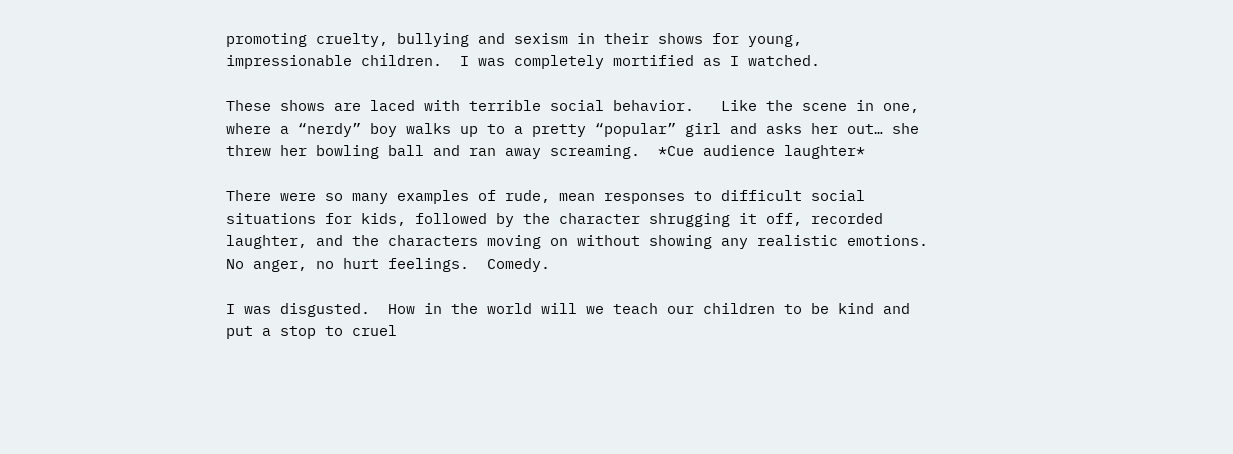promoting cruelty, bullying and sexism in their shows for young, impressionable children.  I was completely mortified as I watched.

These shows are laced with terrible social behavior.   Like the scene in one, where a “nerdy” boy walks up to a pretty “popular” girl and asks her out… she threw her bowling ball and ran away screaming.  *Cue audience laughter*

There were so many examples of rude, mean responses to difficult social situations for kids, followed by the character shrugging it off, recorded laughter, and the characters moving on without showing any realistic emotions.  No anger, no hurt feelings.  Comedy.

I was disgusted.  How in the world will we teach our children to be kind and put a stop to cruel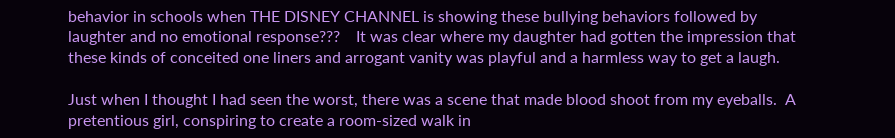behavior in schools when THE DISNEY CHANNEL is showing these bullying behaviors followed by laughter and no emotional response???    It was clear where my daughter had gotten the impression that these kinds of conceited one liners and arrogant vanity was playful and a harmless way to get a laugh.

Just when I thought I had seen the worst, there was a scene that made blood shoot from my eyeballs.  A pretentious girl, conspiring to create a room-sized walk in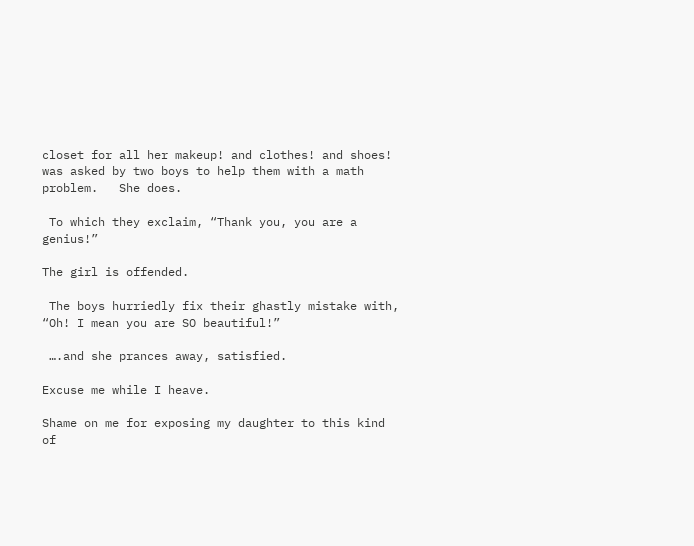closet for all her makeup! and clothes! and shoes!  was asked by two boys to help them with a math problem.   She does.

 To which they exclaim, “Thank you, you are a genius!”

The girl is offended.

 The boys hurriedly fix their ghastly mistake with,   “Oh! I mean you are SO beautiful!”

 ….and she prances away, satisfied.

Excuse me while I heave.

Shame on me for exposing my daughter to this kind of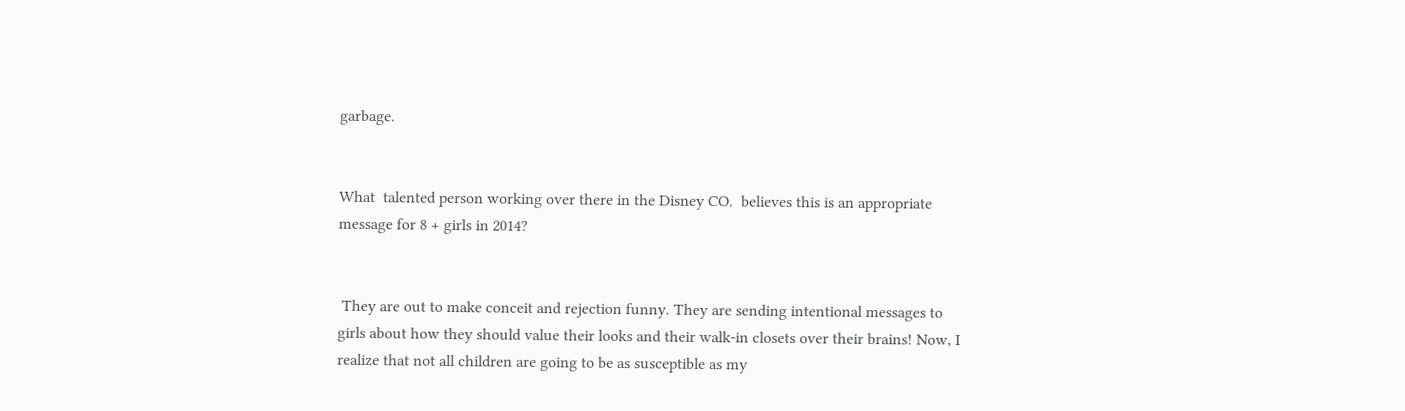garbage.


What  talented person working over there in the Disney CO.  believes this is an appropriate message for 8 + girls in 2014?


 They are out to make conceit and rejection funny. They are sending intentional messages to girls about how they should value their looks and their walk-in closets over their brains! Now, I realize that not all children are going to be as susceptible as my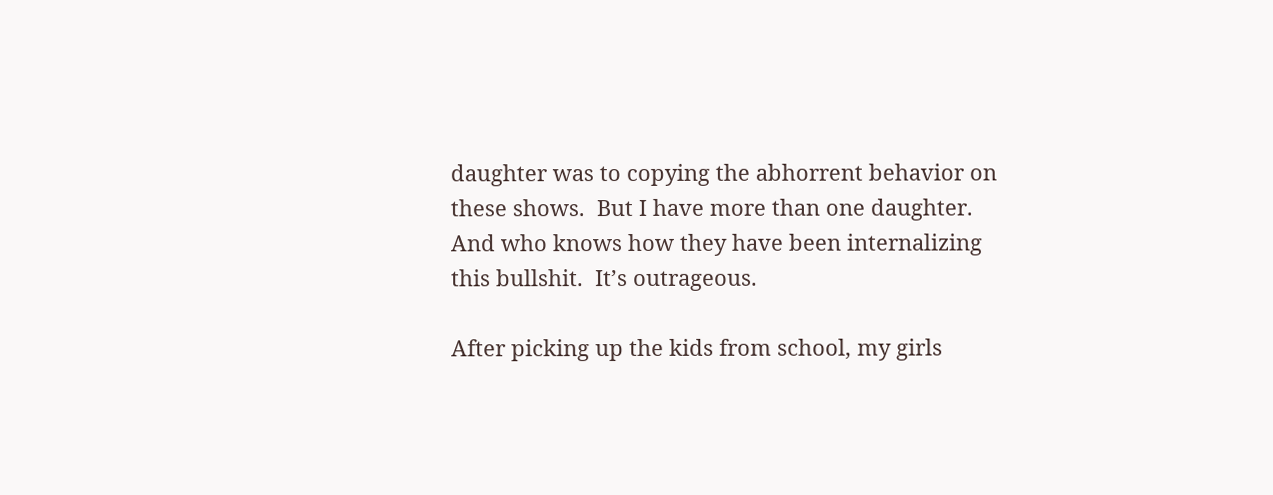daughter was to copying the abhorrent behavior on these shows.  But I have more than one daughter.  And who knows how they have been internalizing this bullshit.  It’s outrageous.

After picking up the kids from school, my girls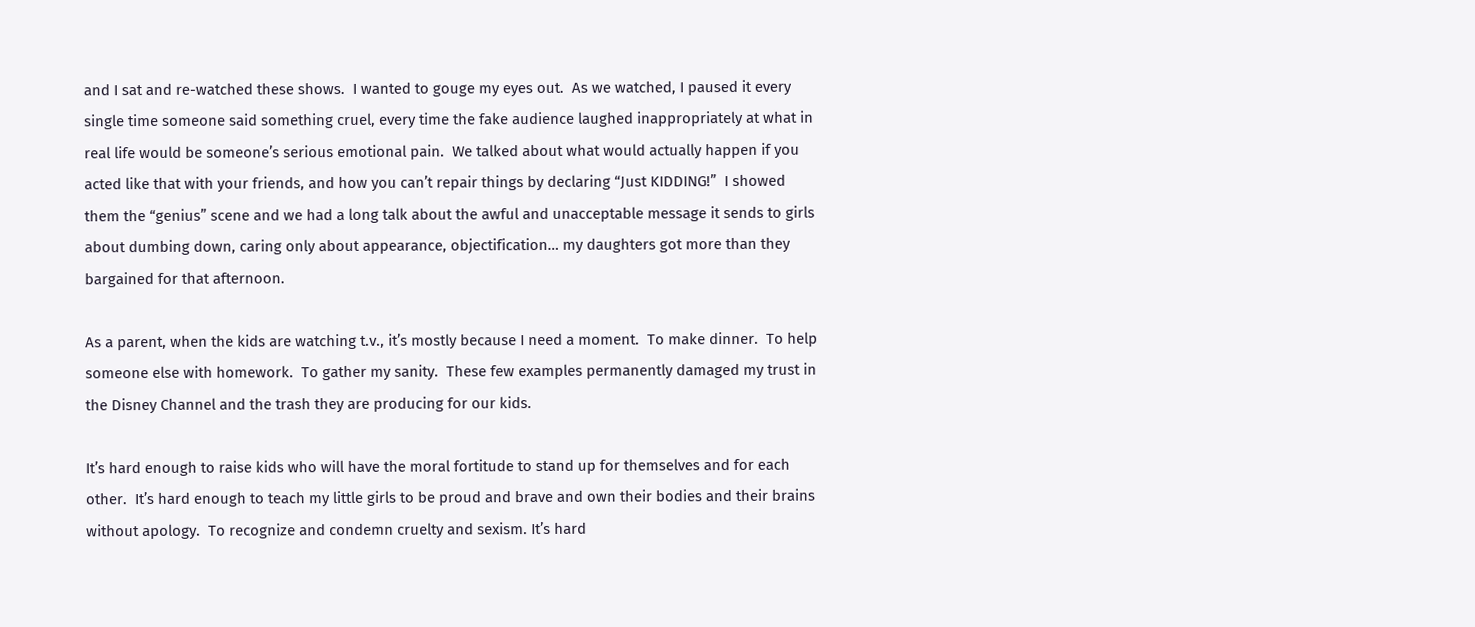and I sat and re-watched these shows.  I wanted to gouge my eyes out.  As we watched, I paused it every single time someone said something cruel, every time the fake audience laughed inappropriately at what in real life would be someone’s serious emotional pain.  We talked about what would actually happen if you acted like that with your friends, and how you can’t repair things by declaring “Just KIDDING!”  I showed them the “genius” scene and we had a long talk about the awful and unacceptable message it sends to girls about dumbing down, caring only about appearance, objectification… my daughters got more than they bargained for that afternoon.

As a parent, when the kids are watching t.v., it’s mostly because I need a moment.  To make dinner.  To help someone else with homework.  To gather my sanity.  These few examples permanently damaged my trust in the Disney Channel and the trash they are producing for our kids.

It’s hard enough to raise kids who will have the moral fortitude to stand up for themselves and for each other.  It’s hard enough to teach my little girls to be proud and brave and own their bodies and their brains without apology.  To recognize and condemn cruelty and sexism. It’s hard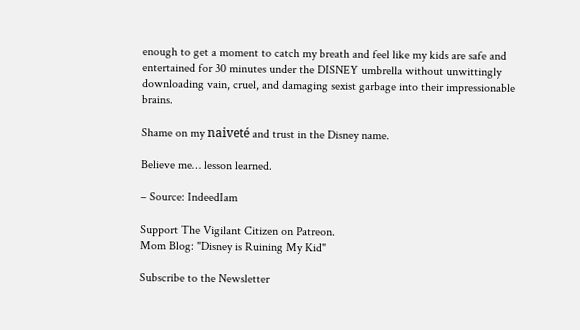enough to get a moment to catch my breath and feel like my kids are safe and entertained for 30 minutes under the DISNEY umbrella without unwittingly downloading vain, cruel, and damaging sexist garbage into their impressionable brains.

Shame on my naiveté and trust in the Disney name.

Believe me… lesson learned.

– Source: IndeedIam

Support The Vigilant Citizen on Patreon.
Mom Blog: "Disney is Ruining My Kid"

Subscribe to the Newsletter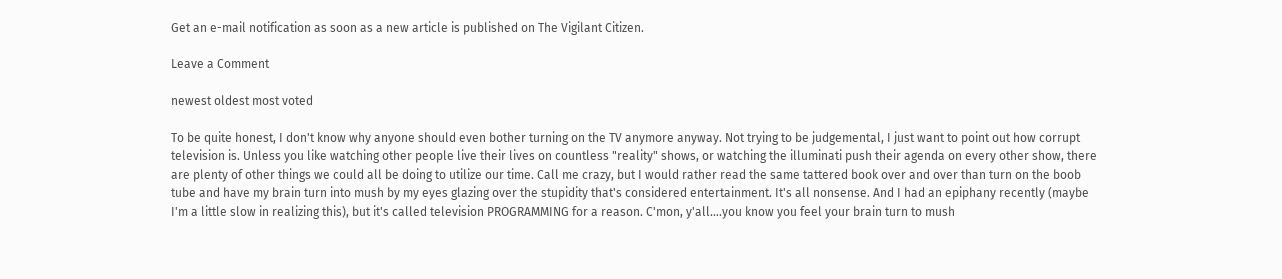Get an e-mail notification as soon as a new article is published on The Vigilant Citizen.

Leave a Comment

newest oldest most voted

To be quite honest, I don't know why anyone should even bother turning on the TV anymore anyway. Not trying to be judgemental, I just want to point out how corrupt television is. Unless you like watching other people live their lives on countless "reality" shows, or watching the illuminati push their agenda on every other show, there are plenty of other things we could all be doing to utilize our time. Call me crazy, but I would rather read the same tattered book over and over than turn on the boob tube and have my brain turn into mush by my eyes glazing over the stupidity that's considered entertainment. It's all nonsense. And I had an epiphany recently (maybe I'm a little slow in realizing this), but it's called television PROGRAMMING for a reason. C'mon, y'all….you know you feel your brain turn to mush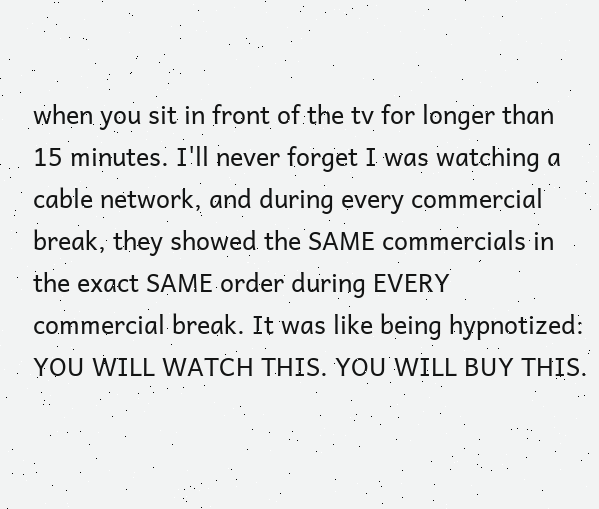when you sit in front of the tv for longer than 15 minutes. I'll never forget I was watching a cable network, and during every commercial break, they showed the SAME commercials in the exact SAME order during EVERY commercial break. It was like being hypnotized: YOU WILL WATCH THIS. YOU WILL BUY THIS.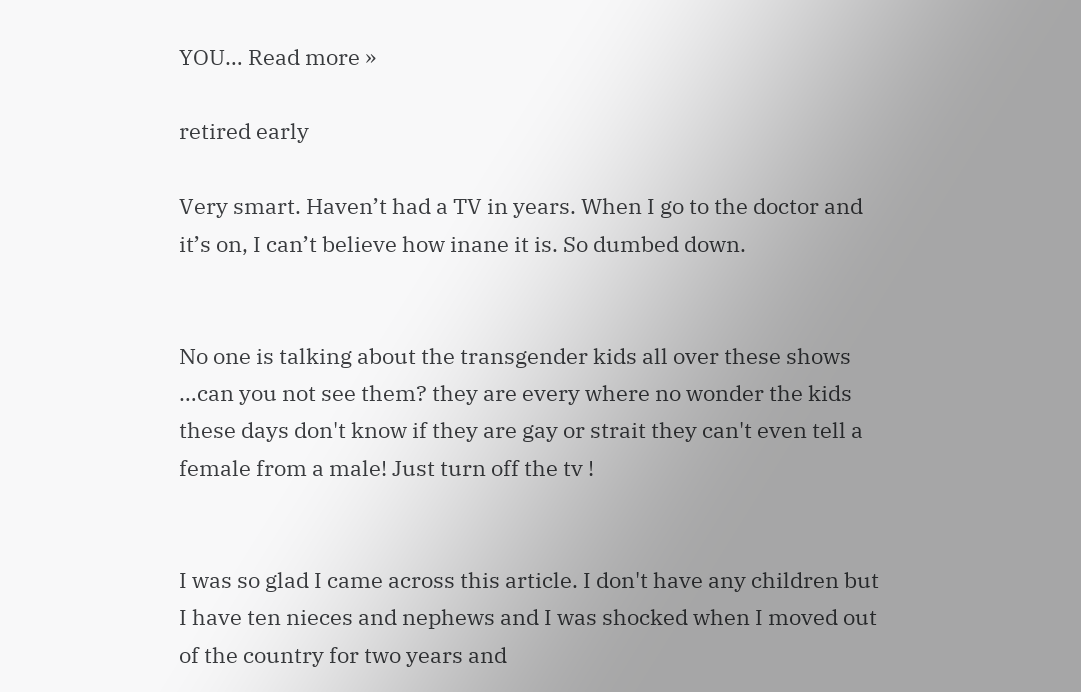YOU… Read more »

retired early

Very smart. Haven’t had a TV in years. When I go to the doctor and it’s on, I can’t believe how inane it is. So dumbed down.


No one is talking about the transgender kids all over these shows …can you not see them? they are every where no wonder the kids these days don't know if they are gay or strait they can't even tell a female from a male! Just turn off the tv !


I was so glad I came across this article. I don't have any children but I have ten nieces and nephews and I was shocked when I moved out of the country for two years and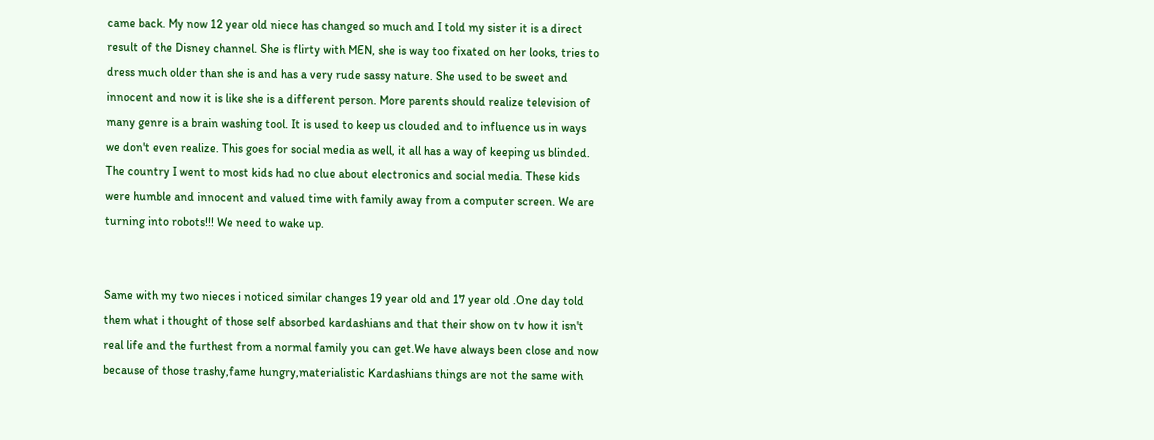came back. My now 12 year old niece has changed so much and I told my sister it is a direct result of the Disney channel. She is flirty with MEN, she is way too fixated on her looks, tries to dress much older than she is and has a very rude sassy nature. She used to be sweet and innocent and now it is like she is a different person. More parents should realize television of many genre is a brain washing tool. It is used to keep us clouded and to influence us in ways we don't even realize. This goes for social media as well, it all has a way of keeping us blinded. The country I went to most kids had no clue about electronics and social media. These kids were humble and innocent and valued time with family away from a computer screen. We are turning into robots!!! We need to wake up.


Same with my two nieces i noticed similar changes 19 year old and 17 year old .One day told them what i thought of those self absorbed kardashians and that their show on tv how it isn't real life and the furthest from a normal family you can get.We have always been close and now because of those trashy,fame hungry,materialistic Kardashians things are not the same with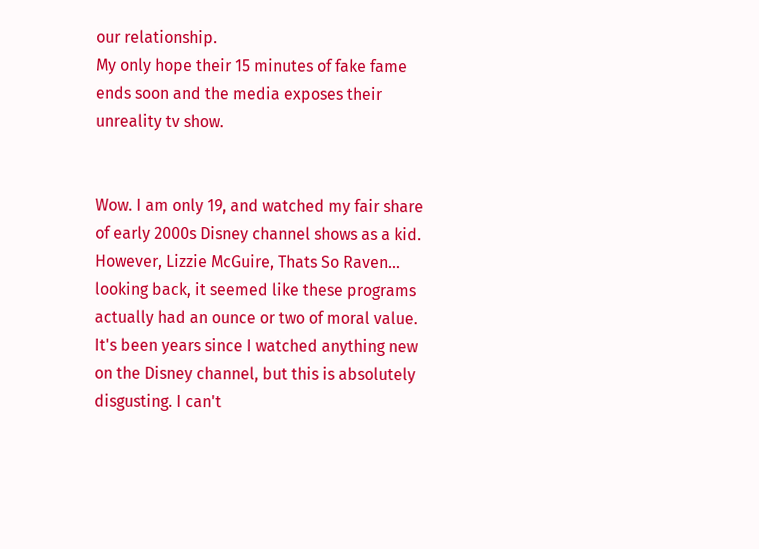our relationship.
My only hope their 15 minutes of fake fame ends soon and the media exposes their unreality tv show.


Wow. I am only 19, and watched my fair share of early 2000s Disney channel shows as a kid. However, Lizzie McGuire, Thats So Raven… looking back, it seemed like these programs actually had an ounce or two of moral value. It's been years since I watched anything new on the Disney channel, but this is absolutely disgusting. I can't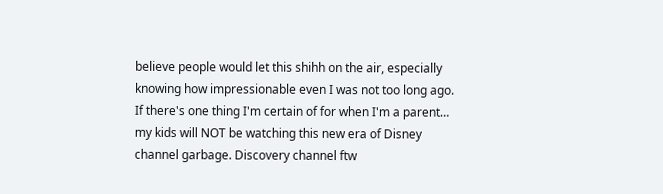believe people would let this shihh on the air, especially knowing how impressionable even I was not too long ago. If there's one thing I'm certain of for when I'm a parent… my kids will NOT be watching this new era of Disney channel garbage. Discovery channel ftw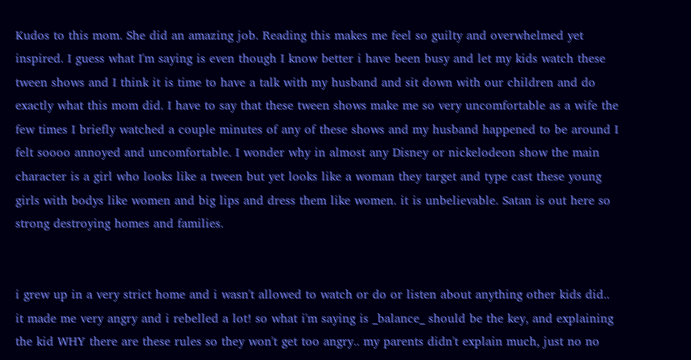Kudos to this mom. She did an amazing job. Reading this makes me feel so guilty and overwhelmed yet inspired. I guess what I'm saying is even though I know better i have been busy and let my kids watch these tween shows and I think it is time to have a talk with my husband and sit down with our children and do exactly what this mom did. I have to say that these tween shows make me so very uncomfortable as a wife the few times I briefly watched a couple minutes of any of these shows and my husband happened to be around I felt soooo annoyed and uncomfortable. I wonder why in almost any Disney or nickelodeon show the main character is a girl who looks like a tween but yet looks like a woman they target and type cast these young girls with bodys like women and big lips and dress them like women. it is unbelievable. Satan is out here so strong destroying homes and families.


i grew up in a very strict home and i wasn't allowed to watch or do or listen about anything other kids did.. it made me very angry and i rebelled a lot! so what i'm saying is _balance_ should be the key, and explaining the kid WHY there are these rules so they won't get too angry.. my parents didn't explain much, just no no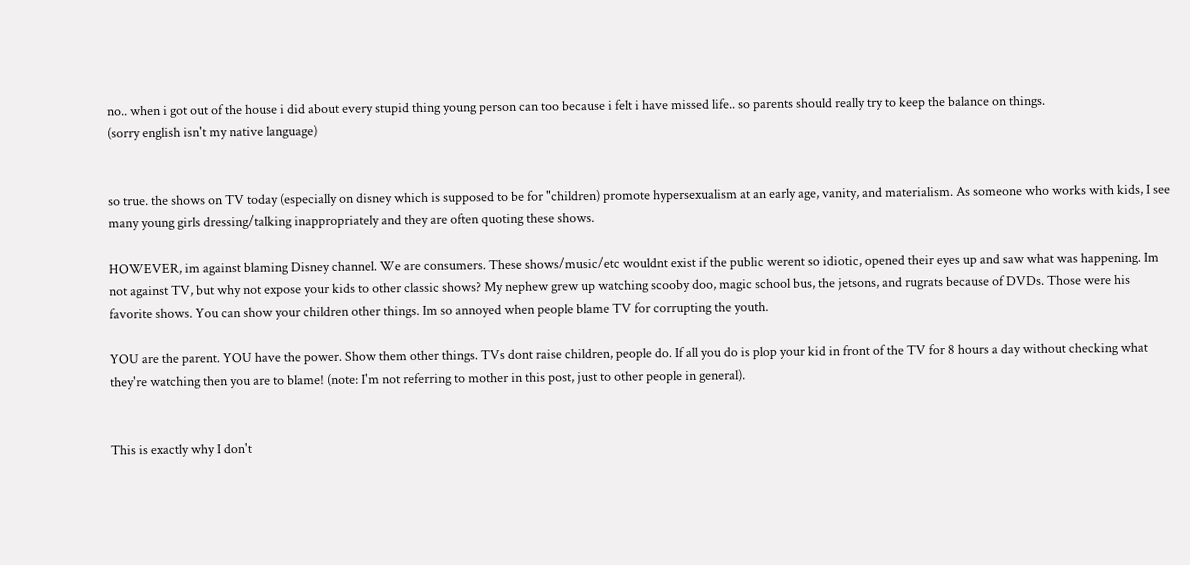no.. when i got out of the house i did about every stupid thing young person can too because i felt i have missed life.. so parents should really try to keep the balance on things.
(sorry english isn't my native language)


so true. the shows on TV today (especially on disney which is supposed to be for "children) promote hypersexualism at an early age, vanity, and materialism. As someone who works with kids, I see many young girls dressing/talking inappropriately and they are often quoting these shows.

HOWEVER, im against blaming Disney channel. We are consumers. These shows/music/etc wouldnt exist if the public werent so idiotic, opened their eyes up and saw what was happening. Im not against TV, but why not expose your kids to other classic shows? My nephew grew up watching scooby doo, magic school bus, the jetsons, and rugrats because of DVDs. Those were his favorite shows. You can show your children other things. Im so annoyed when people blame TV for corrupting the youth.

YOU are the parent. YOU have the power. Show them other things. TVs dont raise children, people do. If all you do is plop your kid in front of the TV for 8 hours a day without checking what they're watching then you are to blame! (note: I'm not referring to mother in this post, just to other people in general).


This is exactly why I don't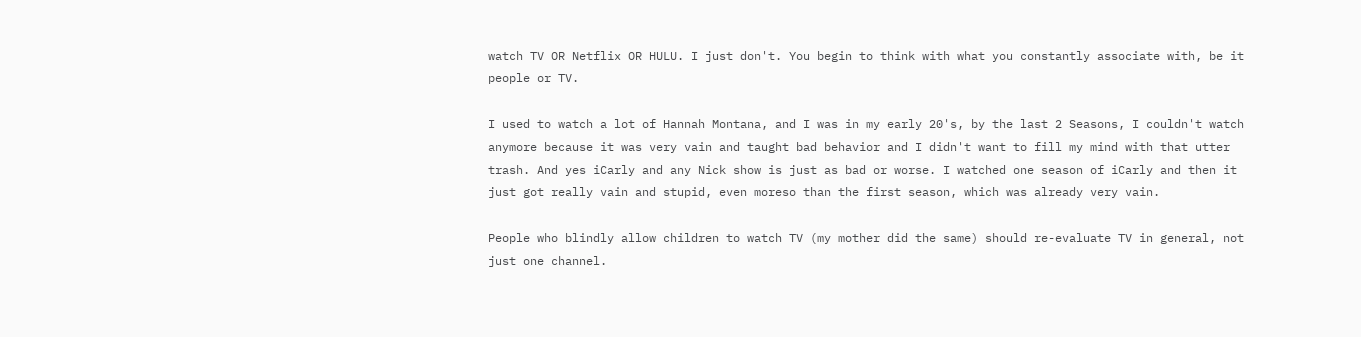watch TV OR Netflix OR HULU. I just don't. You begin to think with what you constantly associate with, be it people or TV.

I used to watch a lot of Hannah Montana, and I was in my early 20's, by the last 2 Seasons, I couldn't watch anymore because it was very vain and taught bad behavior and I didn't want to fill my mind with that utter trash. And yes iCarly and any Nick show is just as bad or worse. I watched one season of iCarly and then it just got really vain and stupid, even moreso than the first season, which was already very vain.

People who blindly allow children to watch TV (my mother did the same) should re-evaluate TV in general, not just one channel.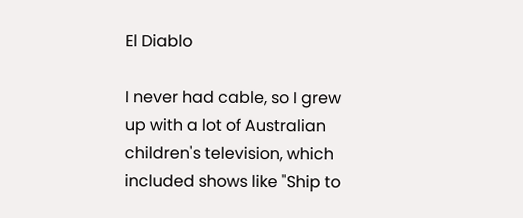El Diablo

I never had cable, so I grew up with a lot of Australian children's television, which included shows like "Ship to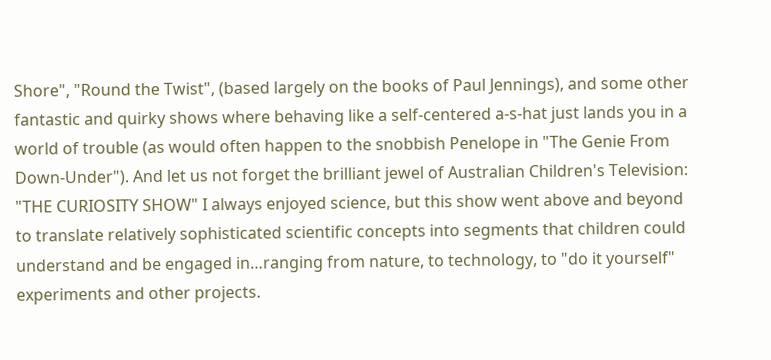Shore", "Round the Twist", (based largely on the books of Paul Jennings), and some other fantastic and quirky shows where behaving like a self-centered a-s-hat just lands you in a world of trouble (as would often happen to the snobbish Penelope in "The Genie From Down-Under"). And let us not forget the brilliant jewel of Australian Children's Television: "THE CURIOSITY SHOW" I always enjoyed science, but this show went above and beyond to translate relatively sophisticated scientific concepts into segments that children could understand and be engaged in…ranging from nature, to technology, to "do it yourself" experiments and other projects.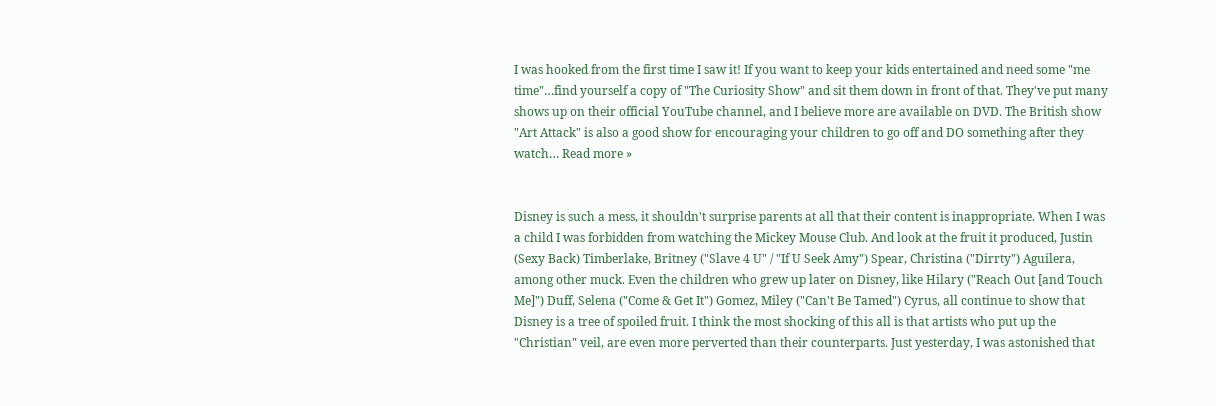I was hooked from the first time I saw it! If you want to keep your kids entertained and need some "me time"…find yourself a copy of "The Curiosity Show" and sit them down in front of that. They've put many shows up on their official YouTube channel, and I believe more are available on DVD. The British show "Art Attack" is also a good show for encouraging your children to go off and DO something after they watch… Read more »


Disney is such a mess, it shouldn't surprise parents at all that their content is inappropriate. When I was a child I was forbidden from watching the Mickey Mouse Club. And look at the fruit it produced, Justin (Sexy Back) Timberlake, Britney ("Slave 4 U" / "If U Seek Amy") Spear, Christina ("Dirrty") Aguilera, among other muck. Even the children who grew up later on Disney, like Hilary ("Reach Out [and Touch Me]") Duff, Selena ("Come & Get It") Gomez, Miley ("Can't Be Tamed") Cyrus, all continue to show that Disney is a tree of spoiled fruit. I think the most shocking of this all is that artists who put up the "Christian" veil, are even more perverted than their counterparts. Just yesterday, I was astonished that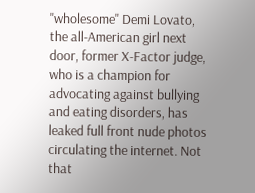"wholesome" Demi Lovato, the all-American girl next door, former X-Factor judge, who is a champion for advocating against bullying and eating disorders, has leaked full front nude photos circulating the internet. Not that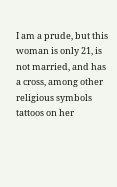I am a prude, but this woman is only 21, is not married, and has a cross, among other religious symbols tattoos on her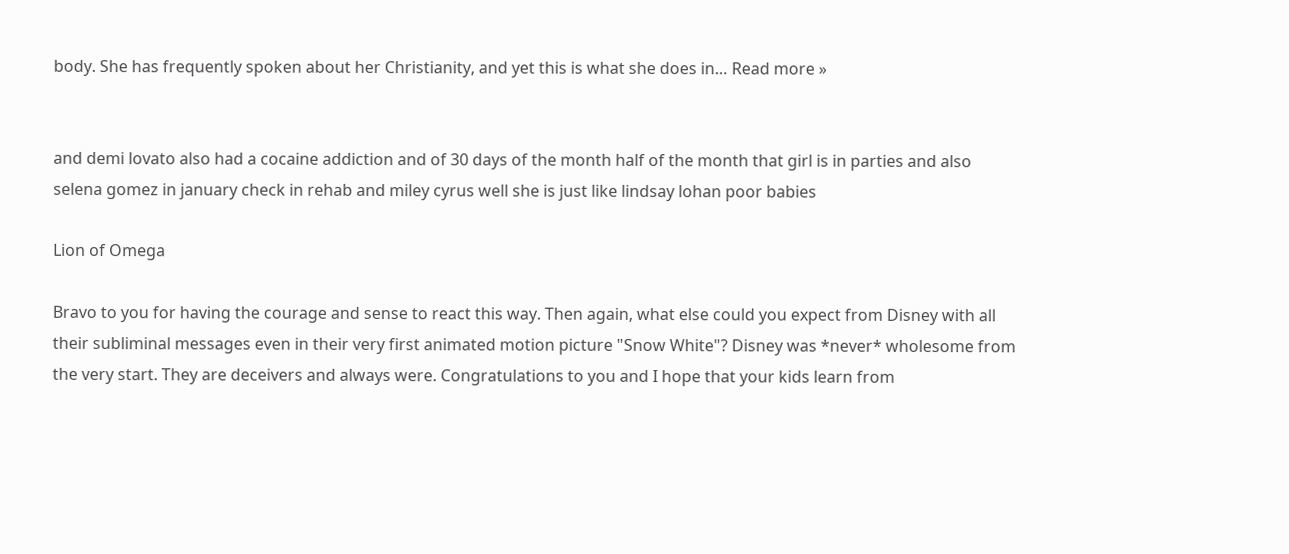body. She has frequently spoken about her Christianity, and yet this is what she does in… Read more »


and demi lovato also had a cocaine addiction and of 30 days of the month half of the month that girl is in parties and also selena gomez in january check in rehab and miley cyrus well she is just like lindsay lohan poor babies

Lion of Omega

Bravo to you for having the courage and sense to react this way. Then again, what else could you expect from Disney with all their subliminal messages even in their very first animated motion picture "Snow White"? Disney was *never* wholesome from the very start. They are deceivers and always were. Congratulations to you and I hope that your kids learn from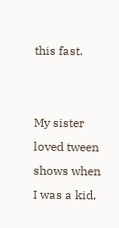this fast.


My sister loved tween shows when I was a kid,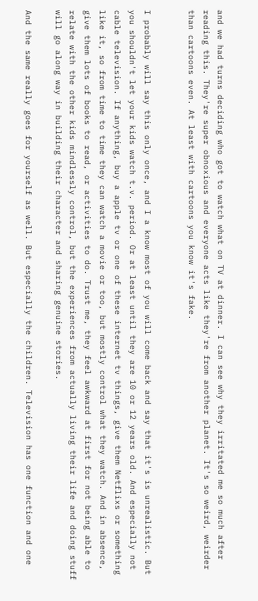and we had turns deciding who got to watch what on TV at dinner. I can see why they irritated me so much after reading this. They're super obnoxious and everyone acts like they're from another planet. It's so weird, weirder than cartoons even. At least with cartoons you know it's fake.


I probably will say this only once, and I a know most of you will come back and say that it's is unrealistic. But you shouldn't let your kids watch t.v. period. Or at least until they are 10 or 12 years old. And especially not cable television. If anything, buy a apple tv or one of these internet tv things, give them Netflixs or something like it, so from time to time they can watch a movie or too, but mostly control what they watch. And in absence, give them lots of books to read, or activities to do. Trust me, they feel awkward at first for not being able to relate with the other kids mindlessly control, but the experiences from actually living their life and doing stuff will go along way in building their character and sharing genuine stories.

And the same really goes for yourself as well. But especially the children. Television has one function and one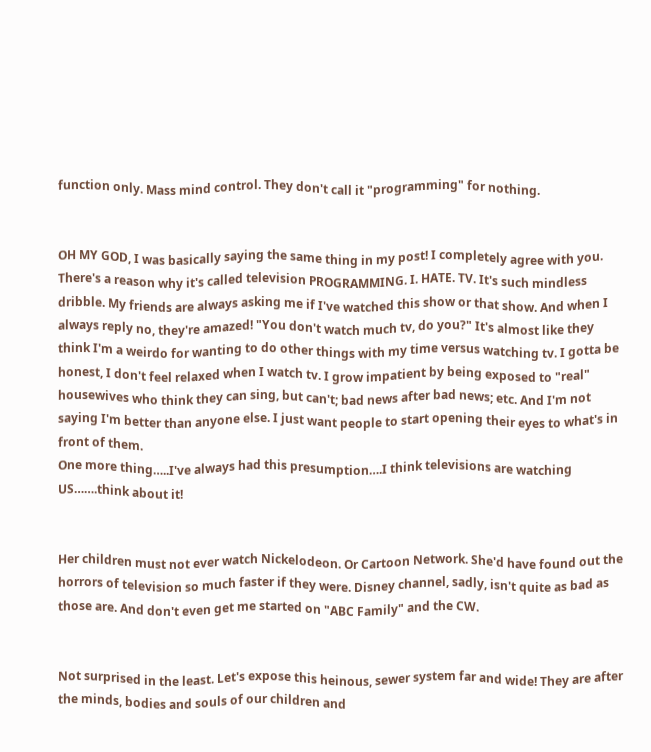function only. Mass mind control. They don't call it "programming" for nothing.


OH MY GOD, I was basically saying the same thing in my post! I completely agree with you. There's a reason why it's called television PROGRAMMING. I. HATE. TV. It's such mindless dribble. My friends are always asking me if I've watched this show or that show. And when I always reply no, they're amazed! "You don't watch much tv, do you?" It's almost like they think I'm a weirdo for wanting to do other things with my time versus watching tv. I gotta be honest, I don't feel relaxed when I watch tv. I grow impatient by being exposed to "real" housewives who think they can sing, but can't; bad news after bad news; etc. And I'm not saying I'm better than anyone else. I just want people to start opening their eyes to what's in front of them.
One more thing…..I've always had this presumption….I think televisions are watching US…….think about it!


Her children must not ever watch Nickelodeon. Or Cartoon Network. She'd have found out the horrors of television so much faster if they were. Disney channel, sadly, isn't quite as bad as those are. And don't even get me started on "ABC Family" and the CW.


Not surprised in the least. Let's expose this heinous, sewer system far and wide! They are after the minds, bodies and souls of our children and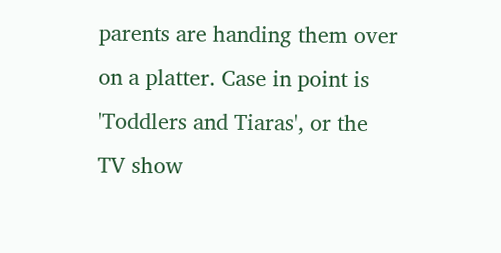parents are handing them over on a platter. Case in point is 'Toddlers and Tiaras', or the TV show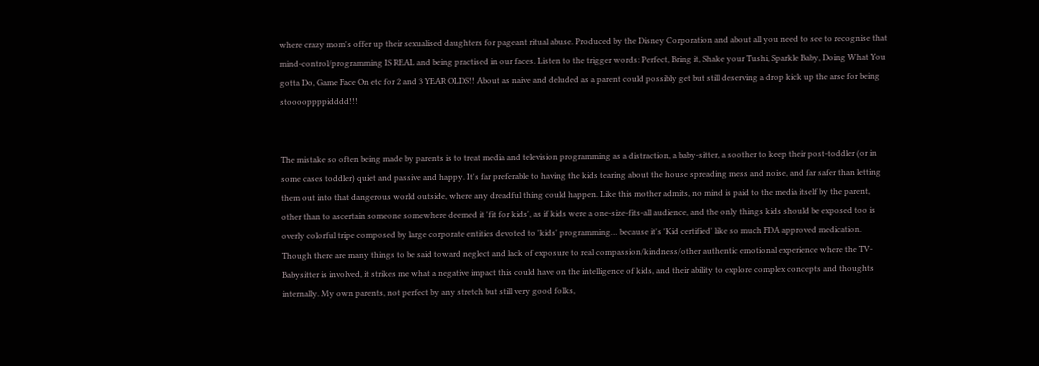where crazy mom's offer up their sexualised daughters for pageant ritual abuse. Produced by the Disney Corporation and about all you need to see to recognise that mind-control/programming IS REAL and being practised in our faces. Listen to the trigger words: Perfect, Bring it, Shake your Tushi, Sparkle Baby, Doing What You gotta Do, Game Face On etc for 2 and 3 YEAR OLDS!! About as naive and deluded as a parent could possibly get but still deserving a drop kick up the arse for being stooooppppidddd!!!


The mistake so often being made by parents is to treat media and television programming as a distraction, a baby-sitter, a soother to keep their post-toddler (or in some cases toddler) quiet and passive and happy. It's far preferable to having the kids tearing about the house spreading mess and noise, and far safer than letting them out into that dangerous world outside, where any dreadful thing could happen. Like this mother admits, no mind is paid to the media itself by the parent, other than to ascertain someone somewhere deemed it 'fit for kids', as if kids were a one-size-fits-all audience, and the only things kids should be exposed too is overly colorful tripe composed by large corporate entities devoted to 'kids' programming… because it's 'Kid certified' like so much FDA approved medication. Though there are many things to be said toward neglect and lack of exposure to real compassion/kindness/other authentic emotional experience where the TV-Babysitter is involved, it strikes me what a negative impact this could have on the intelligence of kids, and their ability to explore complex concepts and thoughts internally. My own parents, not perfect by any stretch but still very good folks,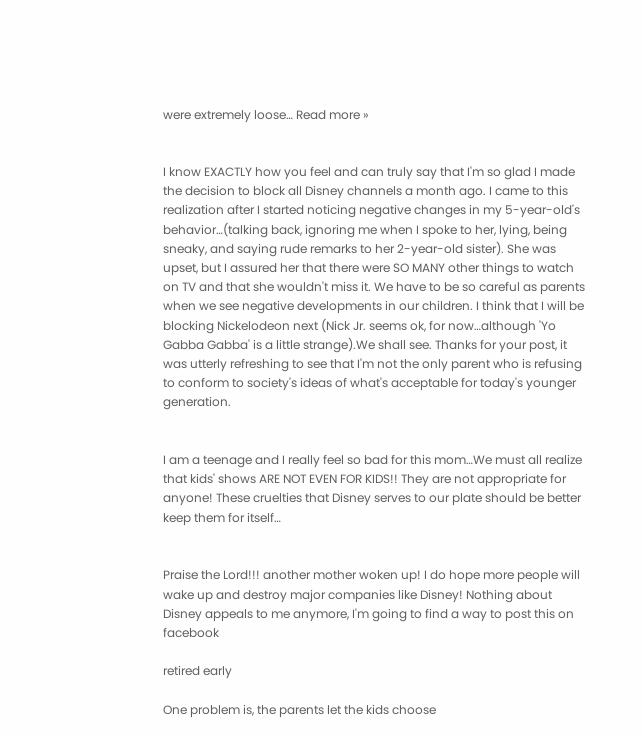were extremely loose… Read more »


I know EXACTLY how you feel and can truly say that I'm so glad I made the decision to block all Disney channels a month ago. I came to this realization after I started noticing negative changes in my 5-year-old's behavior…(talking back, ignoring me when I spoke to her, lying, being sneaky, and saying rude remarks to her 2-year-old sister). She was upset, but I assured her that there were SO MANY other things to watch on TV and that she wouldn't miss it. We have to be so careful as parents when we see negative developments in our children. I think that I will be blocking Nickelodeon next (Nick Jr. seems ok, for now…although 'Yo Gabba Gabba' is a little strange).We shall see. Thanks for your post, it was utterly refreshing to see that I'm not the only parent who is refusing to conform to society's ideas of what's acceptable for today's younger generation.


I am a teenage and I really feel so bad for this mom…We must all realize that kids' shows ARE NOT EVEN FOR KIDS!! They are not appropriate for anyone! These cruelties that Disney serves to our plate should be better keep them for itself…


Praise the Lord!!! another mother woken up! I do hope more people will wake up and destroy major companies like Disney! Nothing about Disney appeals to me anymore, I'm going to find a way to post this on facebook

retired early

One problem is, the parents let the kids choose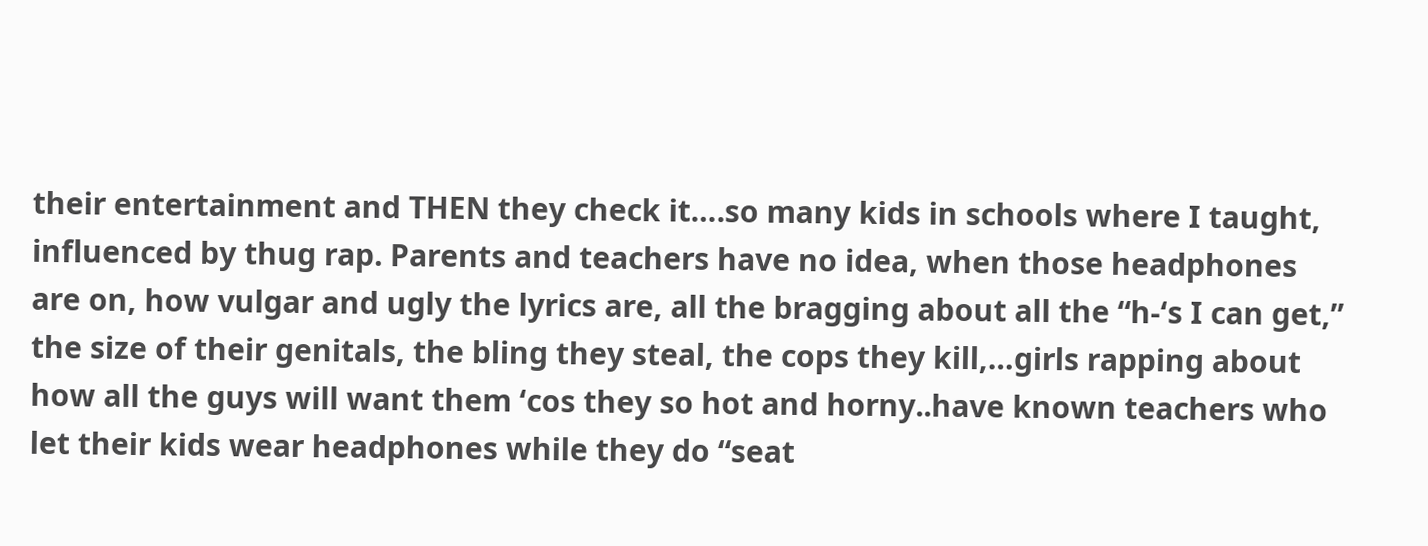their entertainment and THEN they check it….so many kids in schools where I taught, influenced by thug rap. Parents and teachers have no idea, when those headphones are on, how vulgar and ugly the lyrics are, all the bragging about all the “h-‘s I can get,” the size of their genitals, the bling they steal, the cops they kill,…girls rapping about how all the guys will want them ‘cos they so hot and horny..have known teachers who let their kids wear headphones while they do “seat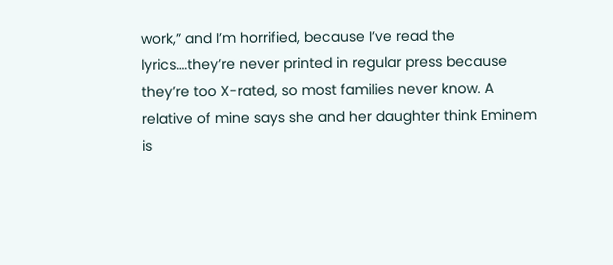work,” and I’m horrified, because I’ve read the lyrics….they’re never printed in regular press because they’re too X-rated, so most families never know. A relative of mine says she and her daughter think Eminem is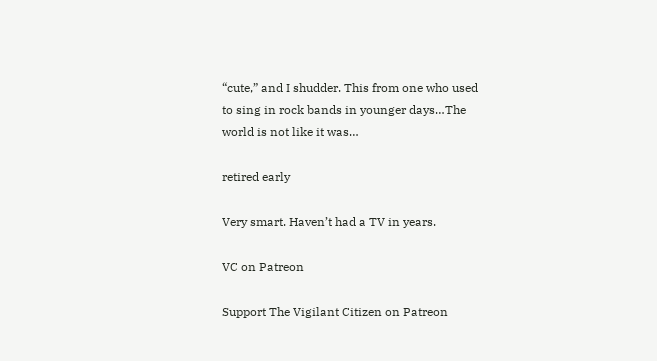“cute,” and I shudder. This from one who used to sing in rock bands in younger days…The world is not like it was…

retired early

Very smart. Haven’t had a TV in years.

VC on Patreon

Support The Vigilant Citizen on Patreon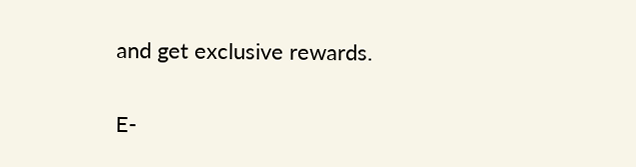and get exclusive rewards.

E-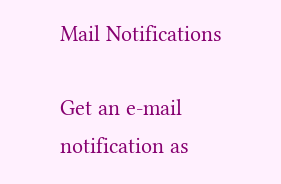Mail Notifications

Get an e-mail notification as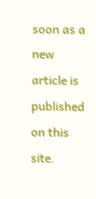soon as a new article is published on this site.